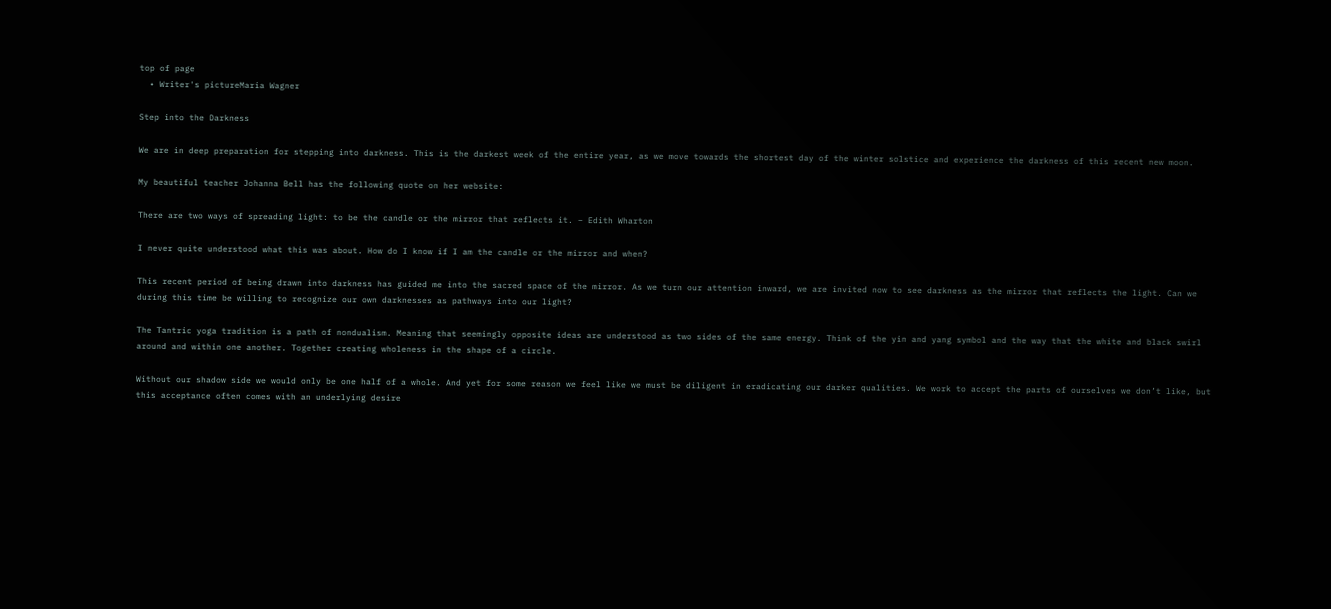top of page
  • Writer's pictureMaria Wagner

Step into the Darkness

We are in deep preparation for stepping into darkness. This is the darkest week of the entire year, as we move towards the shortest day of the winter solstice and experience the darkness of this recent new moon.

My beautiful teacher Johanna Bell has the following quote on her website:

There are two ways of spreading light: to be the candle or the mirror that reflects it. – Edith Wharton

I never quite understood what this was about. How do I know if I am the candle or the mirror and when?

This recent period of being drawn into darkness has guided me into the sacred space of the mirror. As we turn our attention inward, we are invited now to see darkness as the mirror that reflects the light. Can we during this time be willing to recognize our own darknesses as pathways into our light?

The Tantric yoga tradition is a path of nondualism. Meaning that seemingly opposite ideas are understood as two sides of the same energy. Think of the yin and yang symbol and the way that the white and black swirl around and within one another. Together creating wholeness in the shape of a circle.

Without our shadow side we would only be one half of a whole. And yet for some reason we feel like we must be diligent in eradicating our darker qualities. We work to accept the parts of ourselves we don’t like, but this acceptance often comes with an underlying desire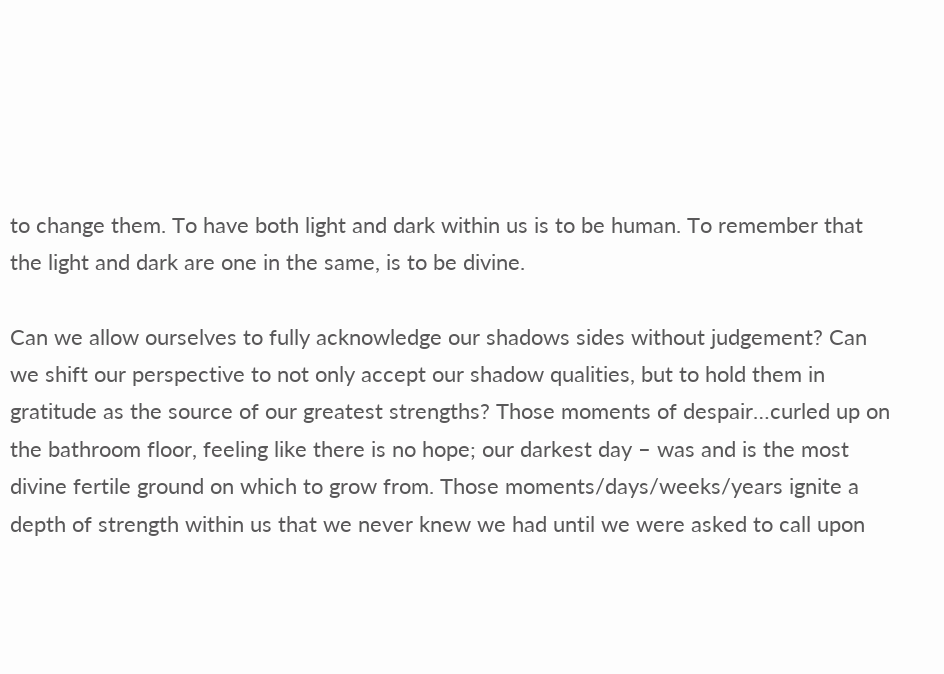to change them. To have both light and dark within us is to be human. To remember that the light and dark are one in the same, is to be divine.

Can we allow ourselves to fully acknowledge our shadows sides without judgement? Can we shift our perspective to not only accept our shadow qualities, but to hold them in gratitude as the source of our greatest strengths? Those moments of despair…curled up on the bathroom floor, feeling like there is no hope; our darkest day – was and is the most divine fertile ground on which to grow from. Those moments/days/weeks/years ignite a depth of strength within us that we never knew we had until we were asked to call upon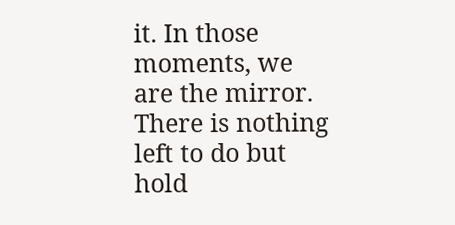it. In those moments, we are the mirror. There is nothing left to do but hold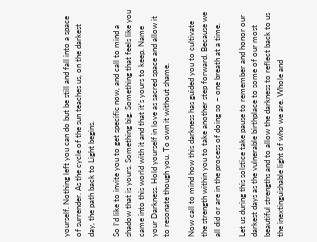yourself. Nothing left you can do but be still and fall into a space of surrender. As the cycle of the sun teaches us, on the darkest day, the path back to Light begins.

So I’d like to invite you to get specific now, and call to mind a shadow that is yours. Something big. Something that feels like you came into this world with it and that it’s yours to keep. Name your Darkness. Hold yourself in love as sacred space and allow it to resonate though you. To own it without shame.

Now call to mind how this darkness has guided you to cultivate the strength within you to take another step forward. Because we all did or are in the process of doing so – one breath at a time.

Let us during this solstice take pause to remember and honor our darkest days as the vulnerable birthplace to some of our most beautiful strengths and to allow the darkness to reflect back to us the inextinguishable light of who we are. Whole and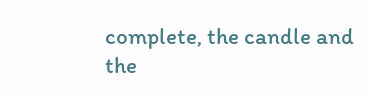complete, the candle and the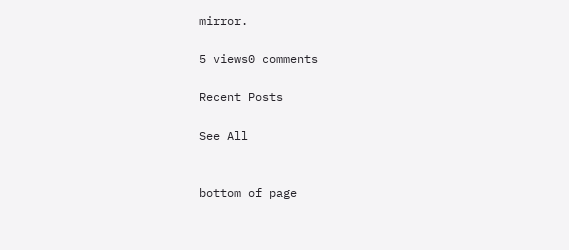mirror.

5 views0 comments

Recent Posts

See All


bottom of page